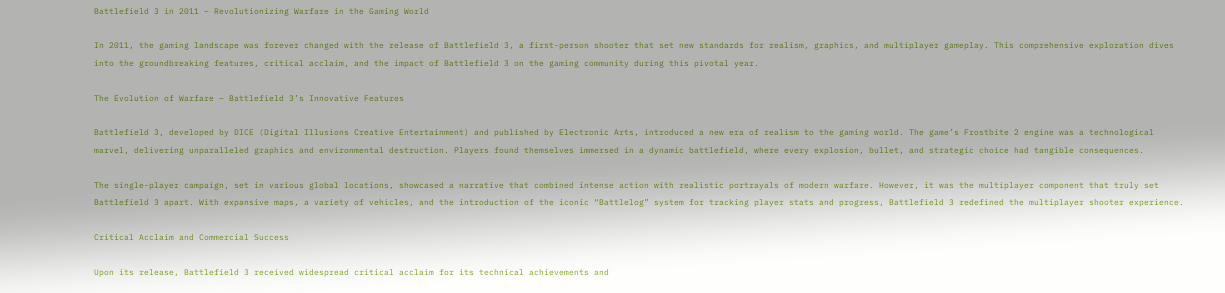Battlefield 3 in 2011 – Revolutionizing Warfare in the Gaming World

In 2011, the gaming landscape was forever changed with the release of Battlefield 3, a first-person shooter that set new standards for realism, graphics, and multiplayer gameplay. This comprehensive exploration dives into the groundbreaking features, critical acclaim, and the impact of Battlefield 3 on the gaming community during this pivotal year.

The Evolution of Warfare – Battlefield 3’s Innovative Features

Battlefield 3, developed by DICE (Digital Illusions Creative Entertainment) and published by Electronic Arts, introduced a new era of realism to the gaming world. The game’s Frostbite 2 engine was a technological marvel, delivering unparalleled graphics and environmental destruction. Players found themselves immersed in a dynamic battlefield, where every explosion, bullet, and strategic choice had tangible consequences.

The single-player campaign, set in various global locations, showcased a narrative that combined intense action with realistic portrayals of modern warfare. However, it was the multiplayer component that truly set Battlefield 3 apart. With expansive maps, a variety of vehicles, and the introduction of the iconic “Battlelog” system for tracking player stats and progress, Battlefield 3 redefined the multiplayer shooter experience.

Critical Acclaim and Commercial Success

Upon its release, Battlefield 3 received widespread critical acclaim for its technical achievements and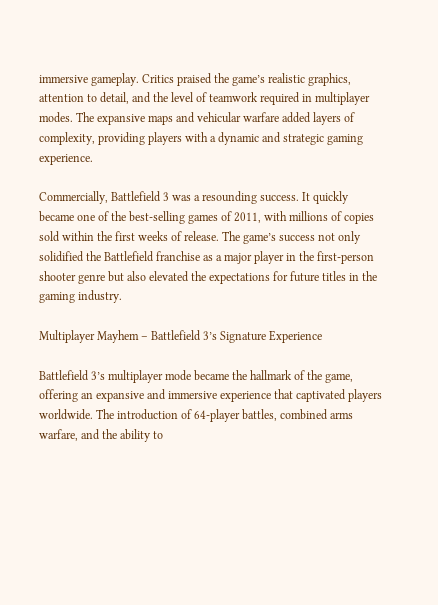immersive gameplay. Critics praised the game’s realistic graphics, attention to detail, and the level of teamwork required in multiplayer modes. The expansive maps and vehicular warfare added layers of complexity, providing players with a dynamic and strategic gaming experience.

Commercially, Battlefield 3 was a resounding success. It quickly became one of the best-selling games of 2011, with millions of copies sold within the first weeks of release. The game’s success not only solidified the Battlefield franchise as a major player in the first-person shooter genre but also elevated the expectations for future titles in the gaming industry.

Multiplayer Mayhem – Battlefield 3’s Signature Experience

Battlefield 3’s multiplayer mode became the hallmark of the game, offering an expansive and immersive experience that captivated players worldwide. The introduction of 64-player battles, combined arms warfare, and the ability to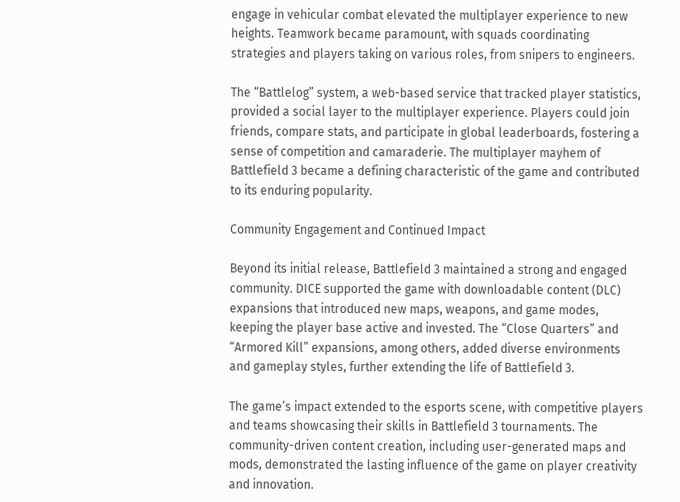engage in vehicular combat elevated the multiplayer experience to new heights. Teamwork became paramount, with squads coordinating strategies and players taking on various roles, from snipers to engineers.

The “Battlelog” system, a web-based service that tracked player statistics, provided a social layer to the multiplayer experience. Players could join friends, compare stats, and participate in global leaderboards, fostering a sense of competition and camaraderie. The multiplayer mayhem of Battlefield 3 became a defining characteristic of the game and contributed to its enduring popularity.

Community Engagement and Continued Impact

Beyond its initial release, Battlefield 3 maintained a strong and engaged community. DICE supported the game with downloadable content (DLC) expansions that introduced new maps, weapons, and game modes, keeping the player base active and invested. The “Close Quarters” and “Armored Kill” expansions, among others, added diverse environments and gameplay styles, further extending the life of Battlefield 3.

The game’s impact extended to the esports scene, with competitive players and teams showcasing their skills in Battlefield 3 tournaments. The community-driven content creation, including user-generated maps and mods, demonstrated the lasting influence of the game on player creativity and innovation.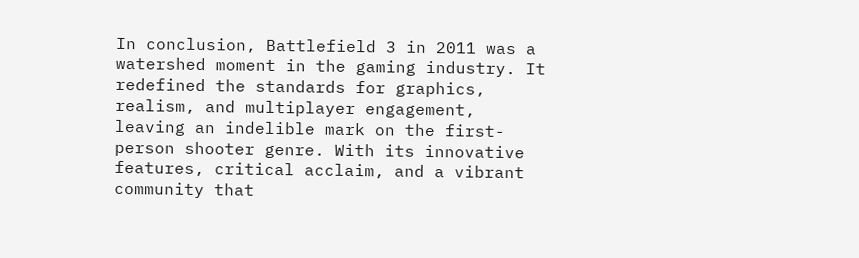In conclusion, Battlefield 3 in 2011 was a watershed moment in the gaming industry. It redefined the standards for graphics, realism, and multiplayer engagement, leaving an indelible mark on the first-person shooter genre. With its innovative features, critical acclaim, and a vibrant community that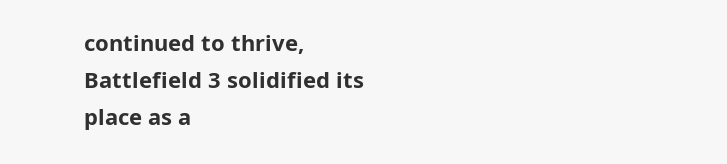continued to thrive, Battlefield 3 solidified its place as a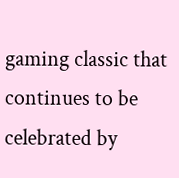gaming classic that continues to be celebrated by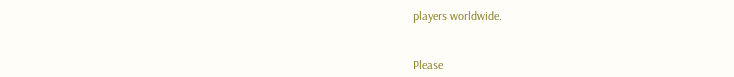players worldwide.


Please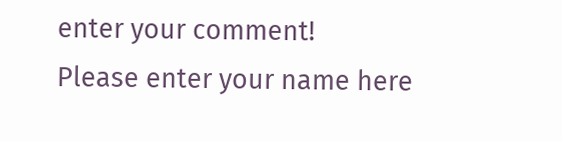enter your comment!
Please enter your name here